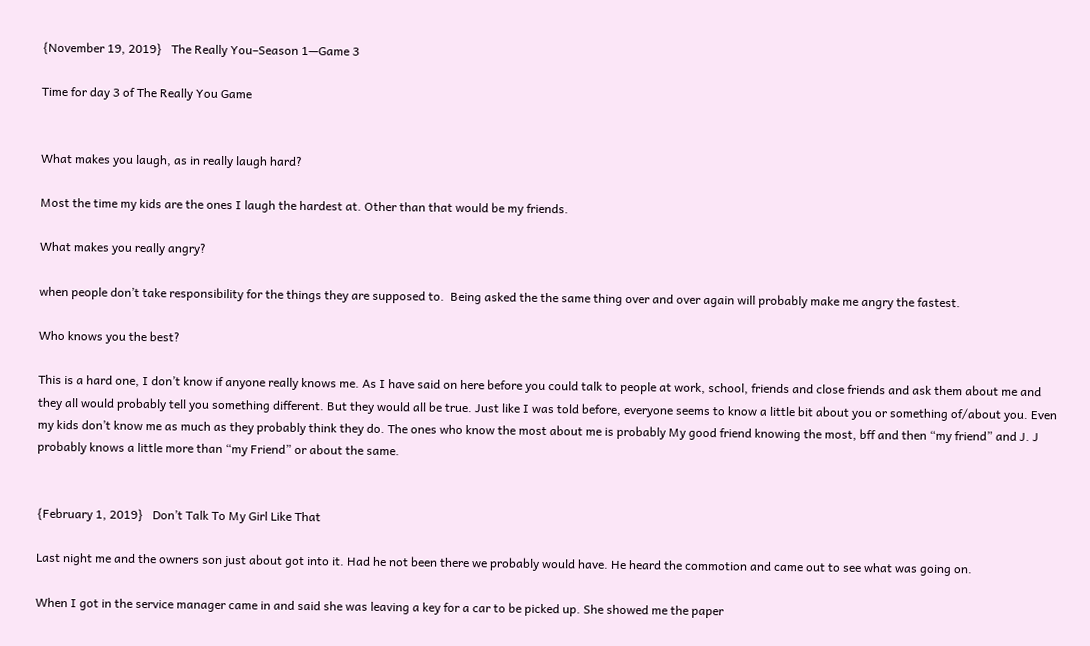{November 19, 2019}   The Really You–Season 1—Game 3

Time for day 3 of The Really You Game


What makes you laugh, as in really laugh hard?

Most the time my kids are the ones I laugh the hardest at. Other than that would be my friends.

What makes you really angry?

when people don’t take responsibility for the things they are supposed to.  Being asked the the same thing over and over again will probably make me angry the fastest.

Who knows you the best?

This is a hard one, I don’t know if anyone really knows me. As I have said on here before you could talk to people at work, school, friends and close friends and ask them about me and they all would probably tell you something different. But they would all be true. Just like I was told before, everyone seems to know a little bit about you or something of/about you. Even my kids don’t know me as much as they probably think they do. The ones who know the most about me is probably My good friend knowing the most, bff and then “my friend” and J. J probably knows a little more than “my Friend” or about the same.


{February 1, 2019}   Don’t Talk To My Girl Like That

Last night me and the owners son just about got into it. Had he not been there we probably would have. He heard the commotion and came out to see what was going on.

When I got in the service manager came in and said she was leaving a key for a car to be picked up. She showed me the paper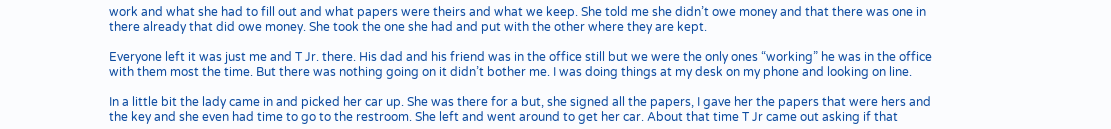work and what she had to fill out and what papers were theirs and what we keep. She told me she didn’t owe money and that there was one in there already that did owe money. She took the one she had and put with the other where they are kept.

Everyone left it was just me and T Jr. there. His dad and his friend was in the office still but we were the only ones “working” he was in the office with them most the time. But there was nothing going on it didn’t bother me. I was doing things at my desk on my phone and looking on line.

In a little bit the lady came in and picked her car up. She was there for a but, she signed all the papers, I gave her the papers that were hers and the key and she even had time to go to the restroom. She left and went around to get her car. About that time T Jr came out asking if that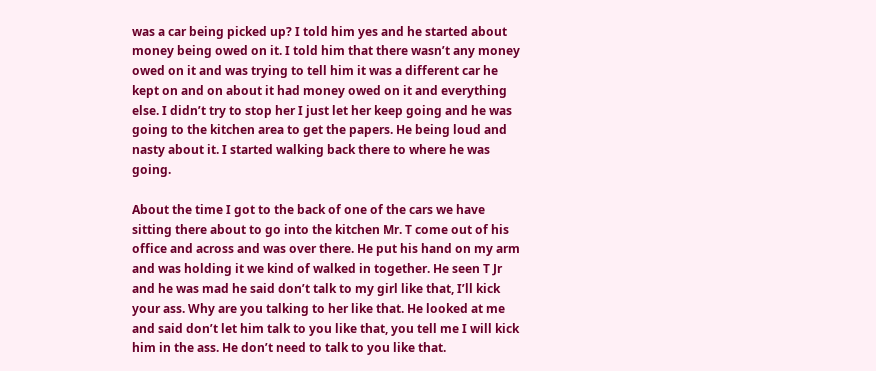was a car being picked up? I told him yes and he started about money being owed on it. I told him that there wasn’t any money owed on it and was trying to tell him it was a different car he kept on and on about it had money owed on it and everything else. I didn’t try to stop her I just let her keep going and he was going to the kitchen area to get the papers. He being loud and nasty about it. I started walking back there to where he was going.

About the time I got to the back of one of the cars we have sitting there about to go into the kitchen Mr. T come out of his office and across and was over there. He put his hand on my arm and was holding it we kind of walked in together. He seen T Jr and he was mad he said don’t talk to my girl like that, I’ll kick your ass. Why are you talking to her like that. He looked at me and said don’t let him talk to you like that, you tell me I will kick him in the ass. He don’t need to talk to you like that.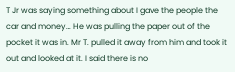T Jr was saying something about I gave the people the car and money… He was pulling the paper out of the pocket it was in. Mr T. pulled it away from him and took it out and looked at it. I said there is no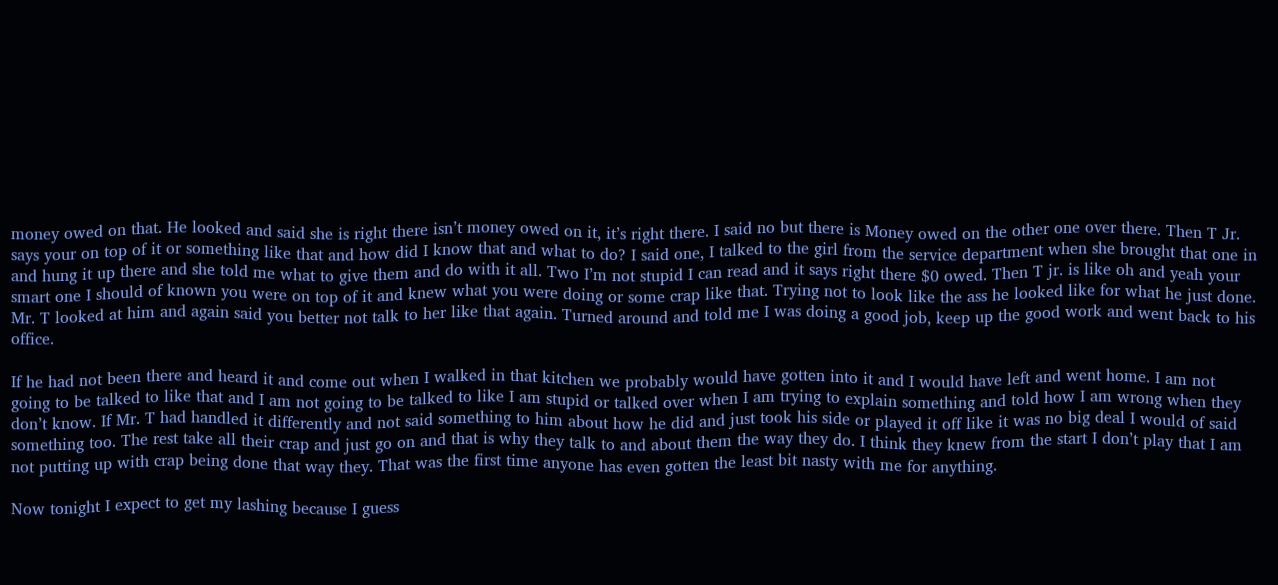money owed on that. He looked and said she is right there isn’t money owed on it, it’s right there. I said no but there is Money owed on the other one over there. Then T Jr. says your on top of it or something like that and how did I know that and what to do? I said one, I talked to the girl from the service department when she brought that one in and hung it up there and she told me what to give them and do with it all. Two I’m not stupid I can read and it says right there $0 owed. Then T jr. is like oh and yeah your smart one I should of known you were on top of it and knew what you were doing or some crap like that. Trying not to look like the ass he looked like for what he just done. Mr. T looked at him and again said you better not talk to her like that again. Turned around and told me I was doing a good job, keep up the good work and went back to his office.

If he had not been there and heard it and come out when I walked in that kitchen we probably would have gotten into it and I would have left and went home. I am not going to be talked to like that and I am not going to be talked to like I am stupid or talked over when I am trying to explain something and told how I am wrong when they don’t know. If Mr. T had handled it differently and not said something to him about how he did and just took his side or played it off like it was no big deal I would of said something too. The rest take all their crap and just go on and that is why they talk to and about them the way they do. I think they knew from the start I don’t play that I am not putting up with crap being done that way they. That was the first time anyone has even gotten the least bit nasty with me for anything.

Now tonight I expect to get my lashing because I guess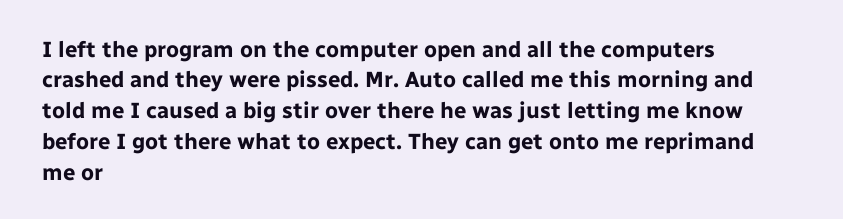I left the program on the computer open and all the computers crashed and they were pissed. Mr. Auto called me this morning and told me I caused a big stir over there he was just letting me know before I got there what to expect. They can get onto me reprimand me or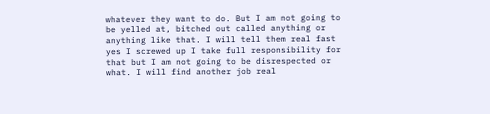whatever they want to do. But I am not going to be yelled at, bitched out called anything or anything like that. I will tell them real fast yes I screwed up I take full responsibility for that but I am not going to be disrespected or what. I will find another job real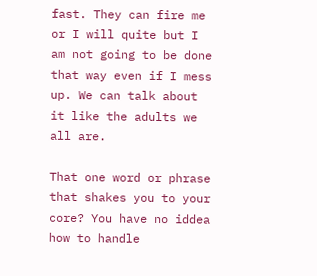fast. They can fire me or I will quite but I am not going to be done that way even if I mess up. We can talk about it like the adults we all are.

That one word or phrase that shakes you to your core? You have no iddea how to handle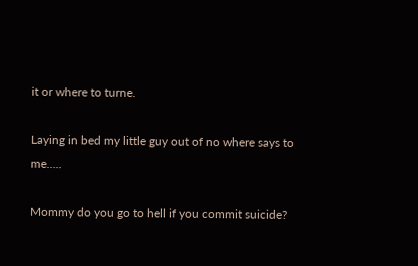it or where to turne.

Laying in bed my little guy out of no where says to me…..

Mommy do you go to hell if you commit suicide?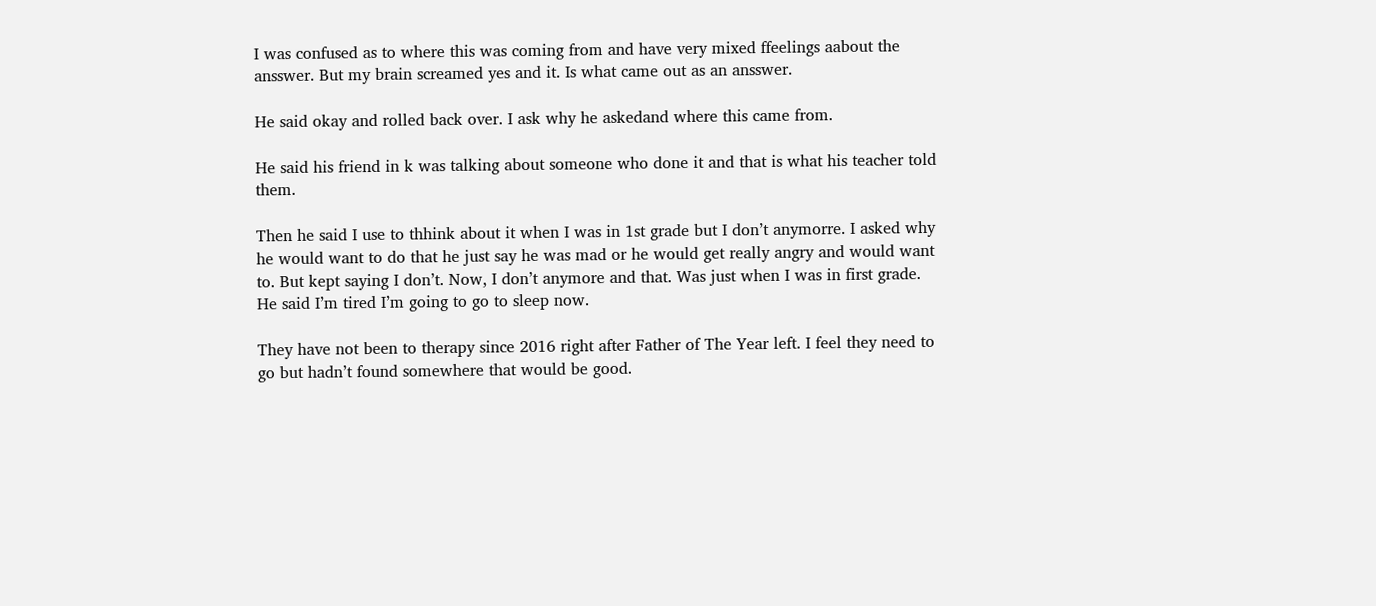I was confused as to where this was coming from and have very mixed ffeelings aabout the ansswer. But my brain screamed yes and it. Is what came out as an ansswer.

He said okay and rolled back over. I ask why he askedand where this came from.

He said his friend in k was talking about someone who done it and that is what his teacher told them.

Then he said I use to thhink about it when I was in 1st grade but I don’t anymorre. I asked why he would want to do that he just say he was mad or he would get really angry and would want to. But kept saying I don’t. Now, I don’t anymore and that. Was just when I was in first grade. He said I’m tired I’m going to go to sleep now.

They have not been to therapy since 2016 right after Father of The Year left. I feel they need to go but hadn’t found somewhere that would be good.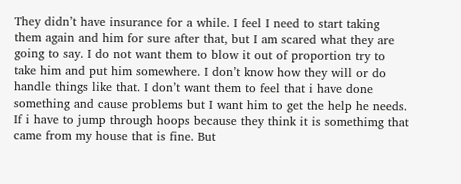They didn’t have insurance for a while. I feel I need to start taking them again and him for sure after that, but I am scared what they are going to say. I do not want them to blow it out of proportion try to take him and put him somewhere. I don’t know how they will or do handle things like that. I don’t want them to feel that i have done something and cause problems but I want him to get the help he needs. If i have to jump through hoops because they think it is somethimg that came from my house that is fine. But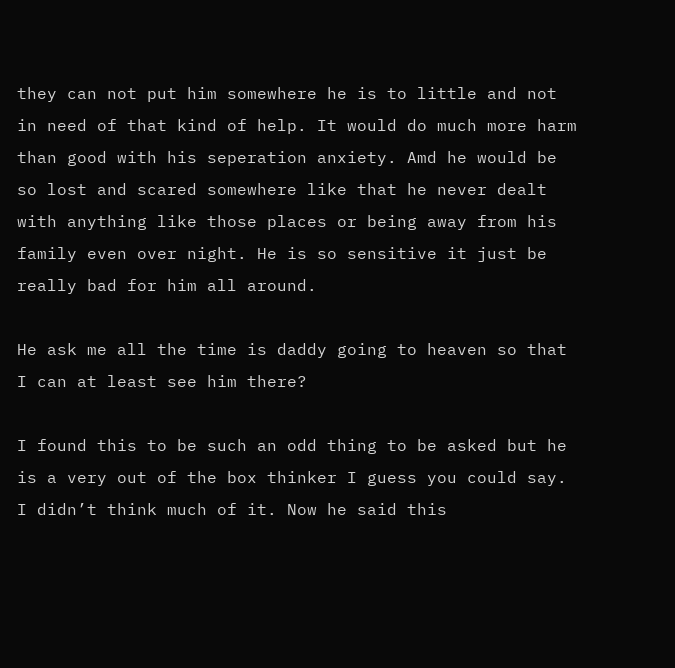they can not put him somewhere he is to little and not in need of that kind of help. It would do much more harm than good with his seperation anxiety. Amd he would be so lost and scared somewhere like that he never dealt with anything like those places or being away from his family even over night. He is so sensitive it just be really bad for him all around.

He ask me all the time is daddy going to heaven so that I can at least see him there?

I found this to be such an odd thing to be asked but he is a very out of the box thinker I guess you could say. I didn’t think much of it. Now he said this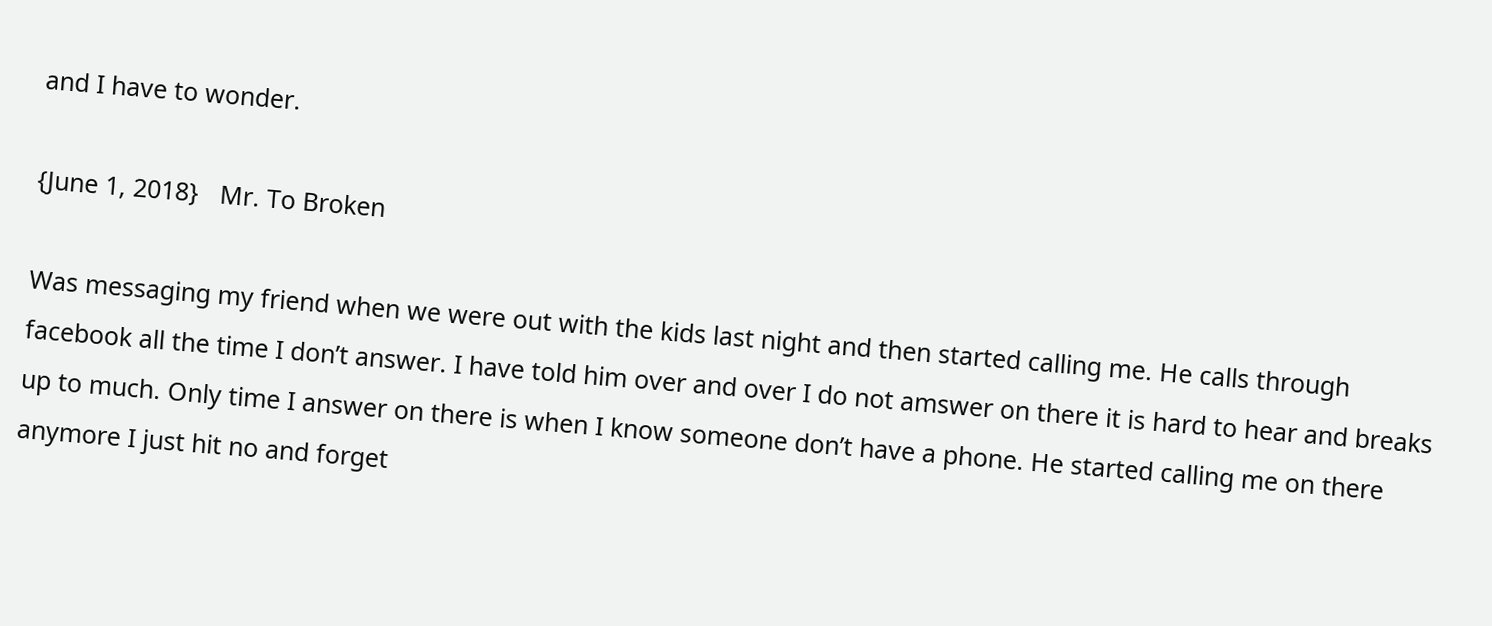and I have to wonder.

{June 1, 2018}   Mr. To Broken

Was messaging my friend when we were out with the kids last night and then started calling me. He calls through facebook all the time I don’t answer. I have told him over and over I do not amswer on there it is hard to hear and breaks up to much. Only time I answer on there is when I know someone don’t have a phone. He started calling me on there anymore I just hit no and forget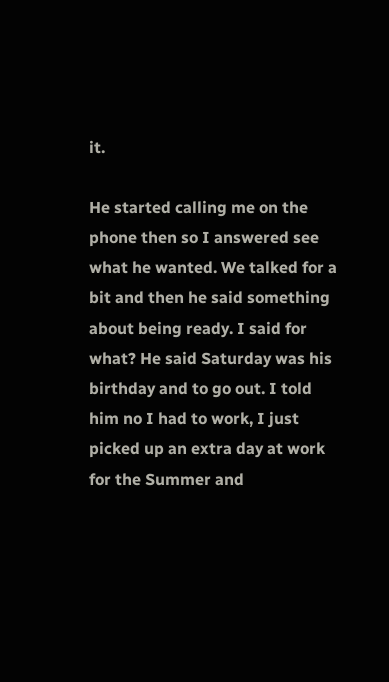it.

He started calling me on the phone then so I answered see what he wanted. We talked for a bit and then he said something about being ready. I said for what? He said Saturday was his birthday and to go out. I told him no I had to work, I just picked up an extra day at work for the Summer and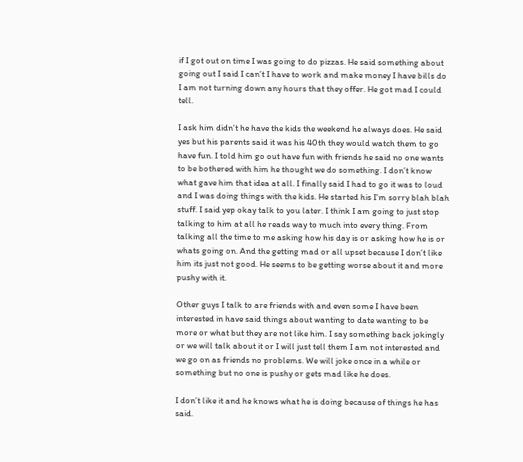if I got out on time I was going to do pizzas. He said something about going out I said I can’t I have to work and make money I have bills do I am not turning down any hours that they offer. He got mad I could tell.

I ask him didn’t he have the kids the weekend he always does. He said yes but his parents said it was his 40th they would watch them to go have fun. I told him go out have fun with friends he said no one wants to be bothered with him he thought we do something. I don’t know what gave him that idea at all. I finally said I had to go it was to loud and I was doing things with the kids. He started his I’m sorry blah blah stuff. I said yep okay talk to you later. I think I am going to just stop talking to him at all he reads way to much into every thing. From talking all the time to me asking how his day is or asking how he is or whats going on. And the getting mad or all upset because I don’t like him its just not good. He seems to be getting worse about it and more pushy with it.

Other guys I talk to are friends with and even some I have been interested in have said things about wanting to date wanting to be more or what but they are not like him. I say something back jokingly or we will talk about it or I will just tell them I am not interested and we go on as friends no problems. We will joke once in a while or something but no one is pushy or gets mad like he does.

I don’t like it and he knows what he is doing because of things he has said.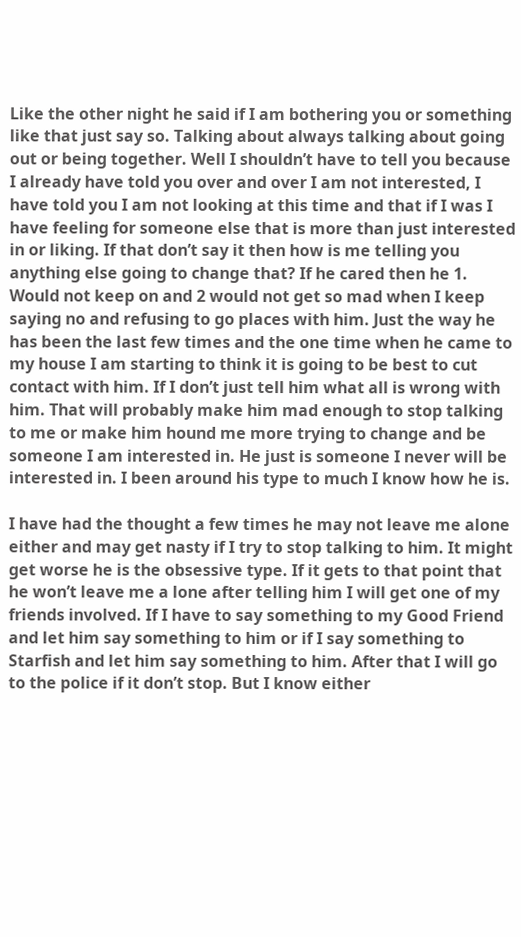Like the other night he said if I am bothering you or something like that just say so. Talking about always talking about going out or being together. Well I shouldn’t have to tell you because I already have told you over and over I am not interested, I have told you I am not looking at this time and that if I was I have feeling for someone else that is more than just interested in or liking. If that don’t say it then how is me telling you anything else going to change that? If he cared then he 1. Would not keep on and 2 would not get so mad when I keep saying no and refusing to go places with him. Just the way he has been the last few times and the one time when he came to my house I am starting to think it is going to be best to cut contact with him. If I don’t just tell him what all is wrong with him. That will probably make him mad enough to stop talking to me or make him hound me more trying to change and be someone I am interested in. He just is someone I never will be interested in. I been around his type to much I know how he is.

I have had the thought a few times he may not leave me alone either and may get nasty if I try to stop talking to him. It might get worse he is the obsessive type. If it gets to that point that he won’t leave me a lone after telling him I will get one of my friends involved. If I have to say something to my Good Friend and let him say something to him or if I say something to Starfish and let him say something to him. After that I will go to the police if it don’t stop. But I know either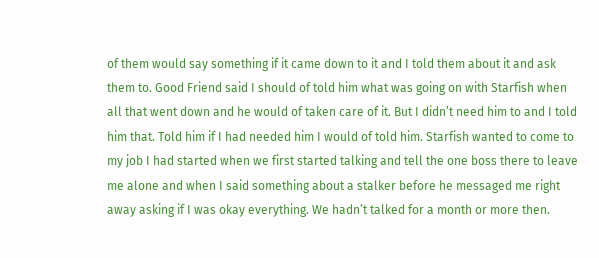of them would say something if it came down to it and I told them about it and ask them to. Good Friend said I should of told him what was going on with Starfish when all that went down and he would of taken care of it. But I didn’t need him to and I told him that. Told him if I had needed him I would of told him. Starfish wanted to come to my job I had started when we first started talking and tell the one boss there to leave me alone and when I said something about a stalker before he messaged me right away asking if I was okay everything. We hadn’t talked for a month or more then.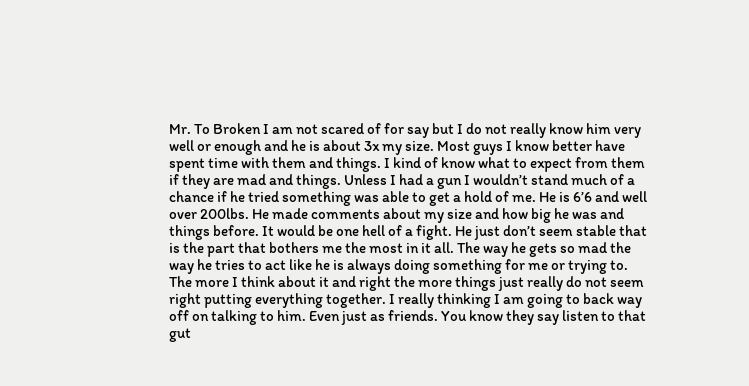Mr. To Broken I am not scared of for say but I do not really know him very well or enough and he is about 3x my size. Most guys I know better have spent time with them and things. I kind of know what to expect from them if they are mad and things. Unless I had a gun I wouldn’t stand much of a chance if he tried something was able to get a hold of me. He is 6’6 and well over 200lbs. He made comments about my size and how big he was and things before. It would be one hell of a fight. He just don’t seem stable that is the part that bothers me the most in it all. The way he gets so mad the way he tries to act like he is always doing something for me or trying to. The more I think about it and right the more things just really do not seem right putting everything together. I really thinking I am going to back way off on talking to him. Even just as friends. You know they say listen to that gut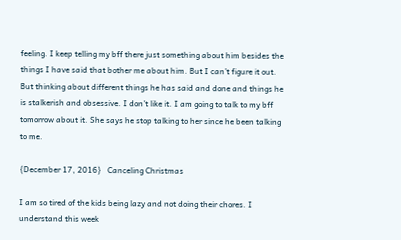feeling. I keep telling my bff there just something about him besides the things I have said that bother me about him. But I can’t figure it out. But thinking about different things he has said and done and things he is stalkerish and obsessive. I don’t like it. I am going to talk to my bff tomorrow about it. She says he stop talking to her since he been talking to me.

{December 17, 2016}   Canceling Christmas

I am so tired of the kids being lazy and not doing their chores. I understand this week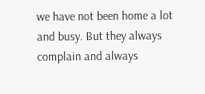we have not been home a lot and busy. But they always complain and always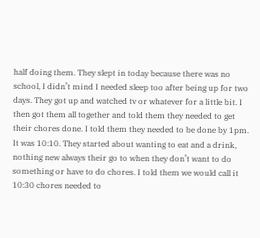half doing them. They slept in today because there was no school, I didn’t mind I needed sleep too after being up for two days. They got up and watched tv or whatever for a little bit. I then got them all together and told them they needed to get their chores done. I told them they needed to be done by 1pm. It was 10:10. They started about wanting to eat and a drink, nothing new always their go to when they don’t want to do something or have to do chores. I told them we would call it 10:30 chores needed to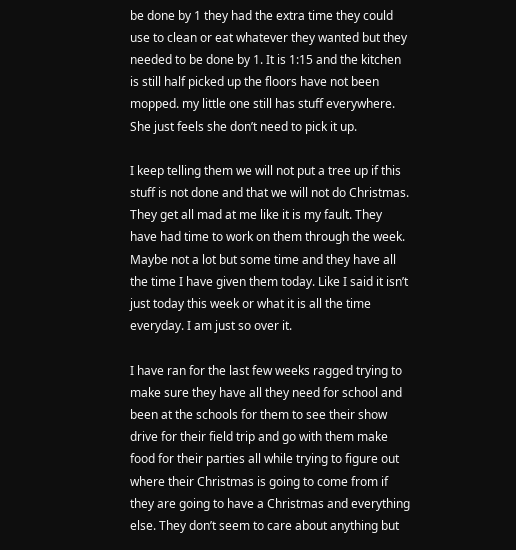be done by 1 they had the extra time they could use to clean or eat whatever they wanted but they needed to be done by 1. It is 1:15 and the kitchen is still half picked up the floors have not been mopped. my little one still has stuff everywhere. She just feels she don’t need to pick it up.

I keep telling them we will not put a tree up if this stuff is not done and that we will not do Christmas. They get all mad at me like it is my fault. They have had time to work on them through the week. Maybe not a lot but some time and they have all the time I have given them today. Like I said it isn’t just today this week or what it is all the time everyday. I am just so over it.

I have ran for the last few weeks ragged trying to make sure they have all they need for school and been at the schools for them to see their show drive for their field trip and go with them make food for their parties all while trying to figure out where their Christmas is going to come from if they are going to have a Christmas and everything else. They don’t seem to care about anything but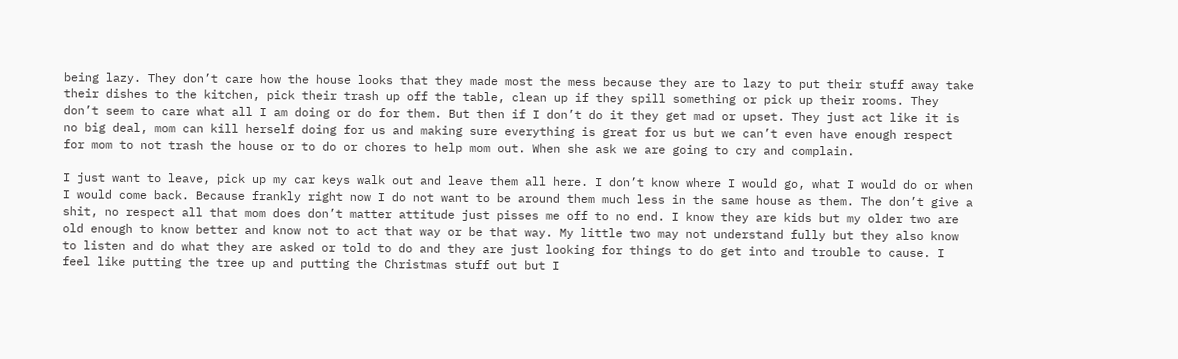being lazy. They don’t care how the house looks that they made most the mess because they are to lazy to put their stuff away take their dishes to the kitchen, pick their trash up off the table, clean up if they spill something or pick up their rooms. They don’t seem to care what all I am doing or do for them. But then if I don’t do it they get mad or upset. They just act like it is no big deal, mom can kill herself doing for us and making sure everything is great for us but we can’t even have enough respect for mom to not trash the house or to do or chores to help mom out. When she ask we are going to cry and complain.

I just want to leave, pick up my car keys walk out and leave them all here. I don’t know where I would go, what I would do or when I would come back. Because frankly right now I do not want to be around them much less in the same house as them. The don’t give a shit, no respect all that mom does don’t matter attitude just pisses me off to no end. I know they are kids but my older two are old enough to know better and know not to act that way or be that way. My little two may not understand fully but they also know to listen and do what they are asked or told to do and they are just looking for things to do get into and trouble to cause. I feel like putting the tree up and putting the Christmas stuff out but I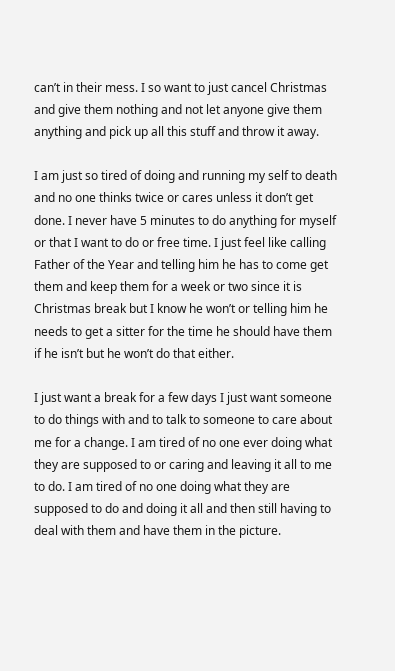can’t in their mess. I so want to just cancel Christmas and give them nothing and not let anyone give them anything and pick up all this stuff and throw it away.

I am just so tired of doing and running my self to death and no one thinks twice or cares unless it don’t get done. I never have 5 minutes to do anything for myself or that I want to do or free time. I just feel like calling Father of the Year and telling him he has to come get them and keep them for a week or two since it is Christmas break but I know he won’t or telling him he needs to get a sitter for the time he should have them if he isn’t but he won’t do that either.

I just want a break for a few days I just want someone to do things with and to talk to someone to care about me for a change. I am tired of no one ever doing what they are supposed to or caring and leaving it all to me to do. I am tired of no one doing what they are supposed to do and doing it all and then still having to deal with them and have them in the picture.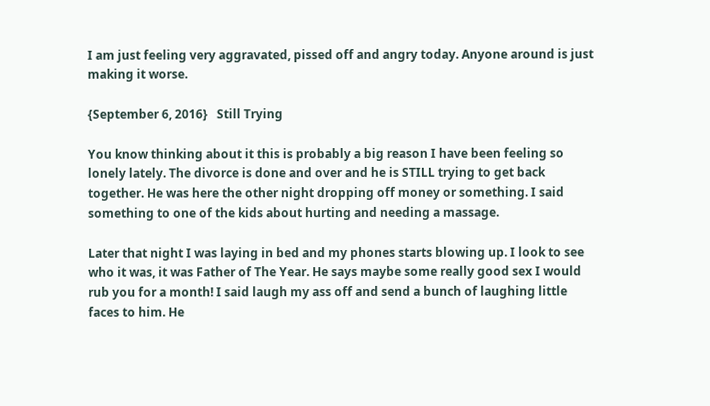I am just feeling very aggravated, pissed off and angry today. Anyone around is just making it worse.

{September 6, 2016}   Still Trying

You know thinking about it this is probably a big reason I have been feeling so lonely lately. The divorce is done and over and he is STILL trying to get back together. He was here the other night dropping off money or something. I said something to one of the kids about hurting and needing a massage.

Later that night I was laying in bed and my phones starts blowing up. I look to see who it was, it was Father of The Year. He says maybe some really good sex I would rub you for a month! I said laugh my ass off and send a bunch of laughing little faces to him. He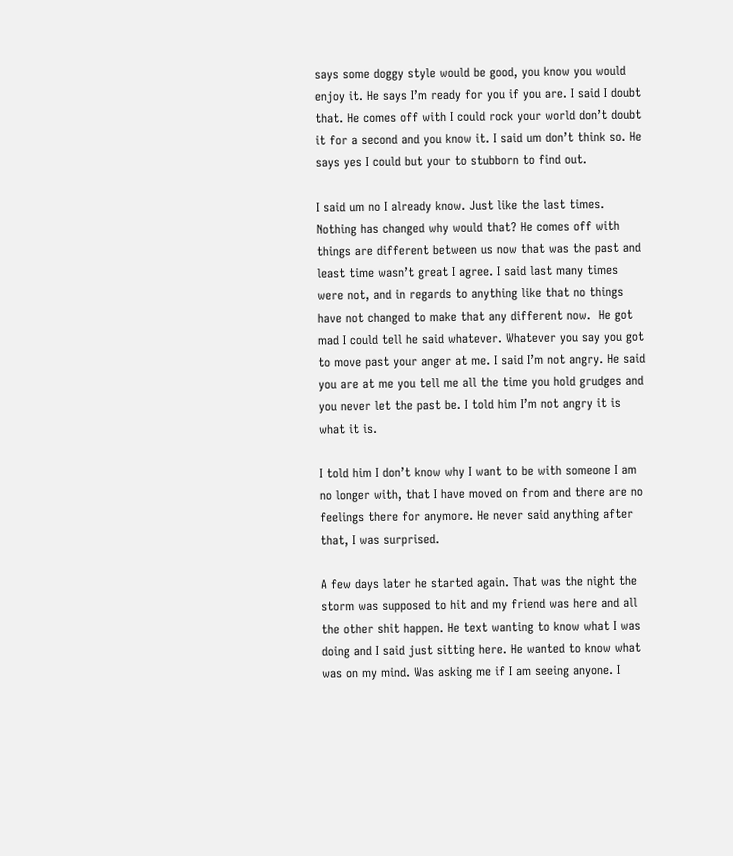says some doggy style would be good, you know you would enjoy it. He says I’m ready for you if you are. I said I doubt that. He comes off with I could rock your world don’t doubt it for a second and you know it. I said um don’t think so. He says yes I could but your to stubborn to find out.

I said um no I already know. Just like the last times. Nothing has changed why would that? He comes off with things are different between us now that was the past and least time wasn’t great I agree. I said last many times were not, and in regards to anything like that no things have not changed to make that any different now.  He got mad I could tell he said whatever. Whatever you say you got to move past your anger at me. I said I’m not angry. He said you are at me you tell me all the time you hold grudges and you never let the past be. I told him I’m not angry it is what it is.

I told him I don’t know why I want to be with someone I am no longer with, that I have moved on from and there are no feelings there for anymore. He never said anything after that, I was surprised.

A few days later he started again. That was the night the storm was supposed to hit and my friend was here and all the other shit happen. He text wanting to know what I was doing and I said just sitting here. He wanted to know what was on my mind. Was asking me if I am seeing anyone. I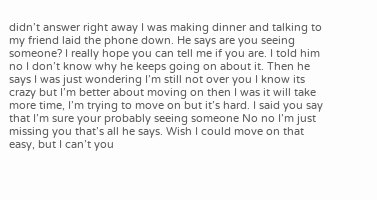didn’t answer right away I was making dinner and talking to my friend laid the phone down. He says are you seeing someone? I really hope you can tell me if you are. I told him no I don’t know why he keeps going on about it. Then he says I was just wondering I’m still not over you I know its crazy but I’m better about moving on then I was it will take more time, I’m trying to move on but it’s hard. I said you say that I’m sure your probably seeing someone No no I’m just missing you that’s all he says. Wish I could move on that easy, but I can’t you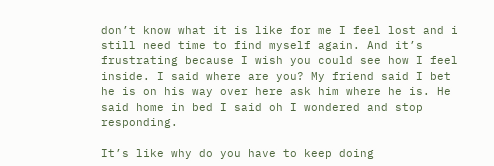don’t know what it is like for me I feel lost and i still need time to find myself again. And it’s frustrating because I wish you could see how I feel inside. I said where are you? My friend said I bet he is on his way over here ask him where he is. He said home in bed I said oh I wondered and stop responding.

It’s like why do you have to keep doing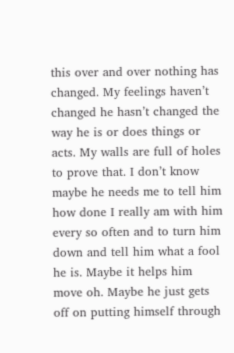this over and over nothing has changed. My feelings haven’t changed he hasn’t changed the way he is or does things or acts. My walls are full of holes to prove that. I don’t know maybe he needs me to tell him how done I really am with him every so often and to turn him down and tell him what a fool he is. Maybe it helps him move oh. Maybe he just gets off on putting himself through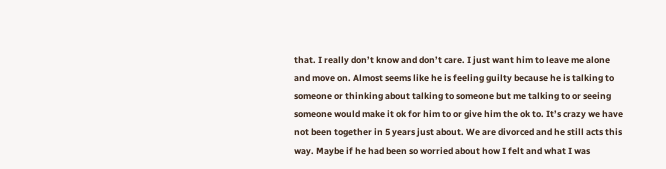that. I really don’t know and don’t care. I just want him to leave me alone and move on. Almost seems like he is feeling guilty because he is talking to someone or thinking about talking to someone but me talking to or seeing someone would make it ok for him to or give him the ok to. It’s crazy we have not been together in 5 years just about. We are divorced and he still acts this way. Maybe if he had been so worried about how I felt and what I was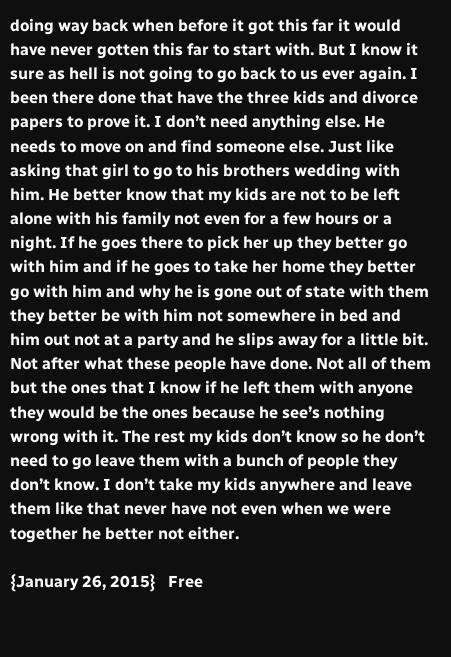doing way back when before it got this far it would have never gotten this far to start with. But I know it sure as hell is not going to go back to us ever again. I been there done that have the three kids and divorce papers to prove it. I don’t need anything else. He needs to move on and find someone else. Just like asking that girl to go to his brothers wedding with him. He better know that my kids are not to be left alone with his family not even for a few hours or a night. If he goes there to pick her up they better go with him and if he goes to take her home they better go with him and why he is gone out of state with them they better be with him not somewhere in bed and him out not at a party and he slips away for a little bit. Not after what these people have done. Not all of them but the ones that I know if he left them with anyone they would be the ones because he see’s nothing wrong with it. The rest my kids don’t know so he don’t need to go leave them with a bunch of people they don’t know. I don’t take my kids anywhere and leave them like that never have not even when we were together he better not either.

{January 26, 2015}   Free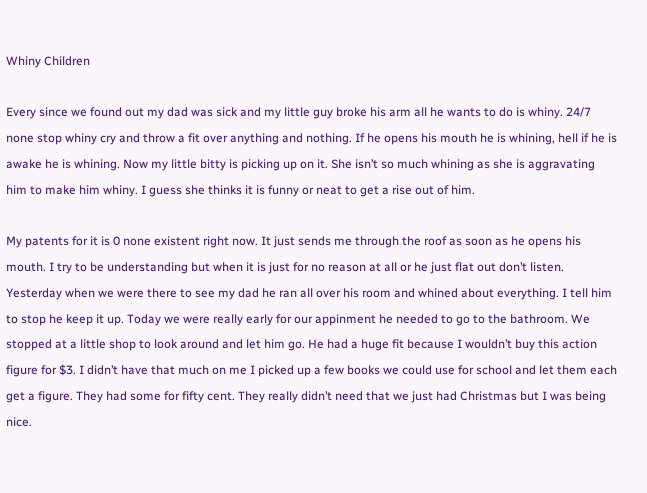Whiny Children

Every since we found out my dad was sick and my little guy broke his arm all he wants to do is whiny. 24/7 none stop whiny cry and throw a fit over anything and nothing. If he opens his mouth he is whining, hell if he is awake he is whining. Now my little bitty is picking up on it. She isn’t so much whining as she is aggravating him to make him whiny. I guess she thinks it is funny or neat to get a rise out of him.

My patents for it is 0 none existent right now. It just sends me through the roof as soon as he opens his mouth. I try to be understanding but when it is just for no reason at all or he just flat out don’t listen. Yesterday when we were there to see my dad he ran all over his room and whined about everything. I tell him to stop he keep it up. Today we were really early for our appinment he needed to go to the bathroom. We stopped at a little shop to look around and let him go. He had a huge fit because I wouldn’t buy this action figure for $3. I didn’t have that much on me I picked up a few books we could use for school and let them each get a figure. They had some for fifty cent. They really didn’t need that we just had Christmas but I was being nice.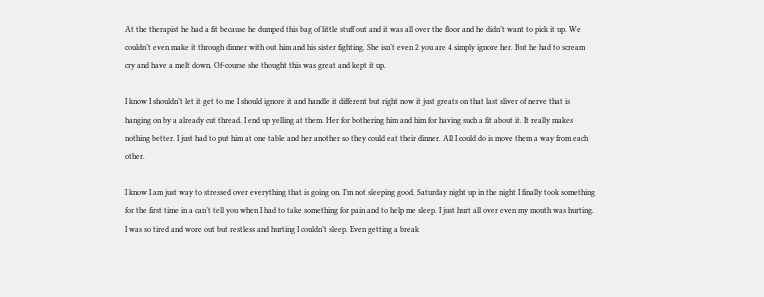At the therapist he had a fit because he dumped this bag of little stuff out and it was all over the floor and he didn’t want to pick it up. We couldn’t even make it through dinner with out him and his sister fighting. She isn’t even 2 you are 4 simply ignore her. But he had to scream cry and have a melt down. Of-course she thought this was great and kept it up.

I know I shouldn’t let it get to me I should ignore it and handle it different but right now it just greats on that last sliver of nerve that is hanging on by a already cut thread. I end up yelling at them. Her for bothering him and him for having such a fit about it. It really makes nothing better. I just had to put him at one table and her another so they could eat their dinner. All I could do is move them a way from each other.

I know I am just way to stressed over everything that is going on. I’m not sleeping good. Saturday night up in the night I finally took something for the first time in a can’t tell you when I had to take something for pain and to help me sleep. I just hurt all over even my mouth was hurting. I was so tired and wore out but restless and hurting I couldn’t sleep. Even getting a break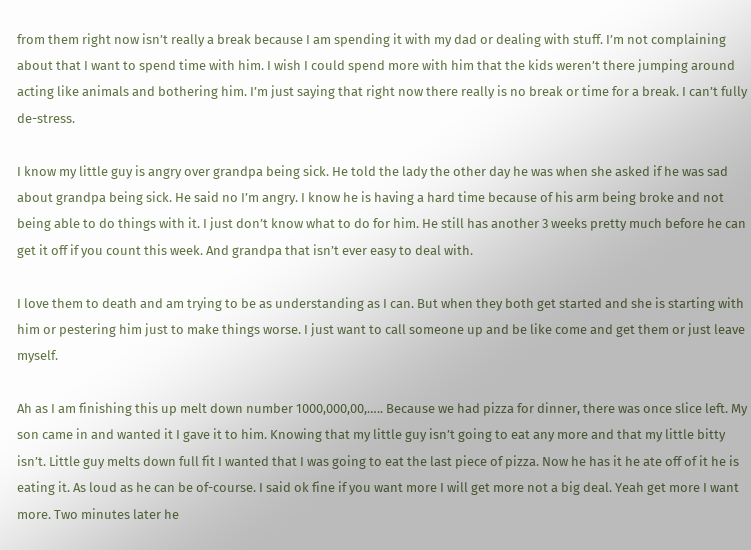from them right now isn’t really a break because I am spending it with my dad or dealing with stuff. I’m not complaining about that I want to spend time with him. I wish I could spend more with him that the kids weren’t there jumping around acting like animals and bothering him. I’m just saying that right now there really is no break or time for a break. I can’t fully de-stress.

I know my little guy is angry over grandpa being sick. He told the lady the other day he was when she asked if he was sad about grandpa being sick. He said no I’m angry. I know he is having a hard time because of his arm being broke and not being able to do things with it. I just don’t know what to do for him. He still has another 3 weeks pretty much before he can get it off if you count this week. And grandpa that isn’t ever easy to deal with.

I love them to death and am trying to be as understanding as I can. But when they both get started and she is starting with him or pestering him just to make things worse. I just want to call someone up and be like come and get them or just leave myself.

Ah as I am finishing this up melt down number 1000,000,00,….. Because we had pizza for dinner, there was once slice left. My son came in and wanted it I gave it to him. Knowing that my little guy isn’t going to eat any more and that my little bitty isn’t. Little guy melts down full fit I wanted that I was going to eat the last piece of pizza. Now he has it he ate off of it he is eating it. As loud as he can be of-course. I said ok fine if you want more I will get more not a big deal. Yeah get more I want more. Two minutes later he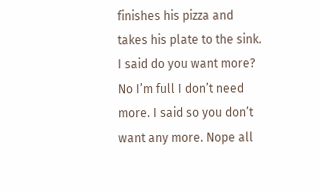finishes his pizza and takes his plate to the sink. I said do you want more? No I’m full I don’t need more. I said so you don’t want any more. Nope all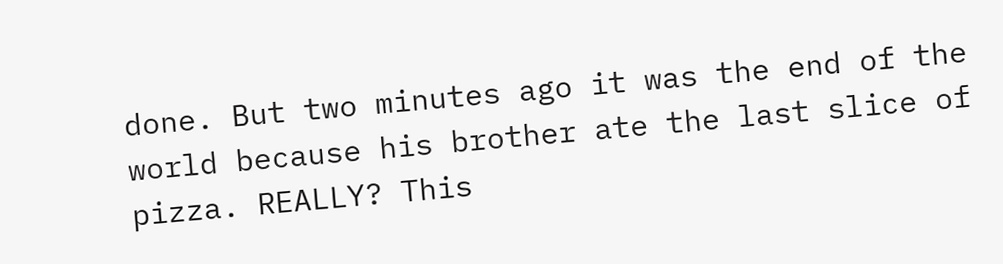done. But two minutes ago it was the end of the world because his brother ate the last slice of pizza. REALLY? This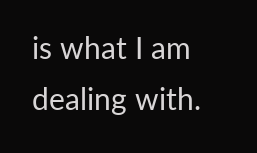is what I am dealing with.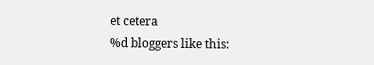et cetera
%d bloggers like this: